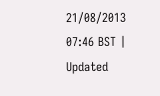21/08/2013 07:46 BST | Updated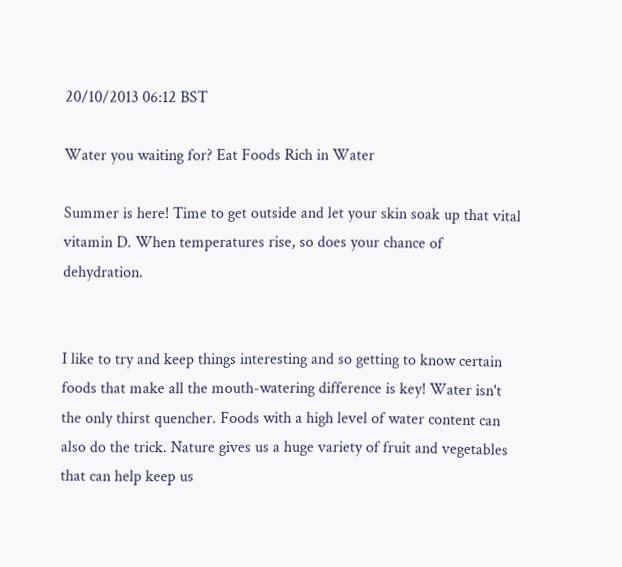20/10/2013 06:12 BST

Water you waiting for? Eat Foods Rich in Water

Summer is here! Time to get outside and let your skin soak up that vital vitamin D. When temperatures rise, so does your chance of dehydration.


I like to try and keep things interesting and so getting to know certain foods that make all the mouth-watering difference is key! Water isn't the only thirst quencher. Foods with a high level of water content can also do the trick. Nature gives us a huge variety of fruit and vegetables that can help keep us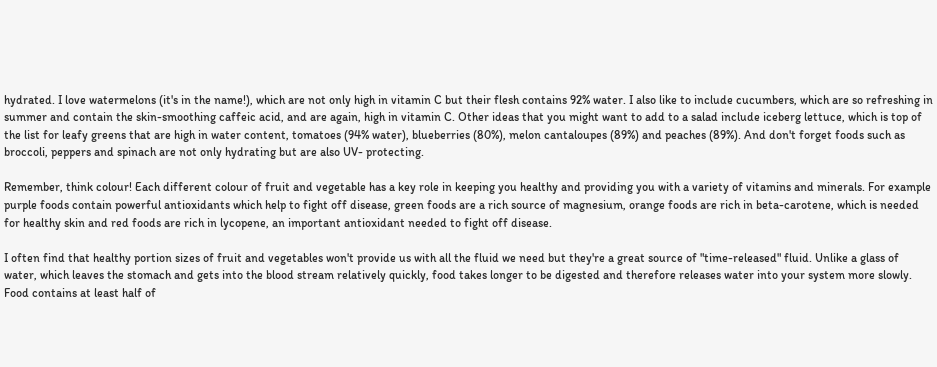hydrated. I love watermelons (it's in the name!), which are not only high in vitamin C but their flesh contains 92% water. I also like to include cucumbers, which are so refreshing in summer and contain the skin-smoothing caffeic acid, and are again, high in vitamin C. Other ideas that you might want to add to a salad include iceberg lettuce, which is top of the list for leafy greens that are high in water content, tomatoes (94% water), blueberries (80%), melon cantaloupes (89%) and peaches (89%). And don't forget foods such as broccoli, peppers and spinach are not only hydrating but are also UV- protecting.

Remember, think colour! Each different colour of fruit and vegetable has a key role in keeping you healthy and providing you with a variety of vitamins and minerals. For example purple foods contain powerful antioxidants which help to fight off disease, green foods are a rich source of magnesium, orange foods are rich in beta-carotene, which is needed for healthy skin and red foods are rich in lycopene, an important antioxidant needed to fight off disease.

I often find that healthy portion sizes of fruit and vegetables won't provide us with all the fluid we need but they're a great source of "time-released" fluid. Unlike a glass of water, which leaves the stomach and gets into the blood stream relatively quickly, food takes longer to be digested and therefore releases water into your system more slowly. Food contains at least half of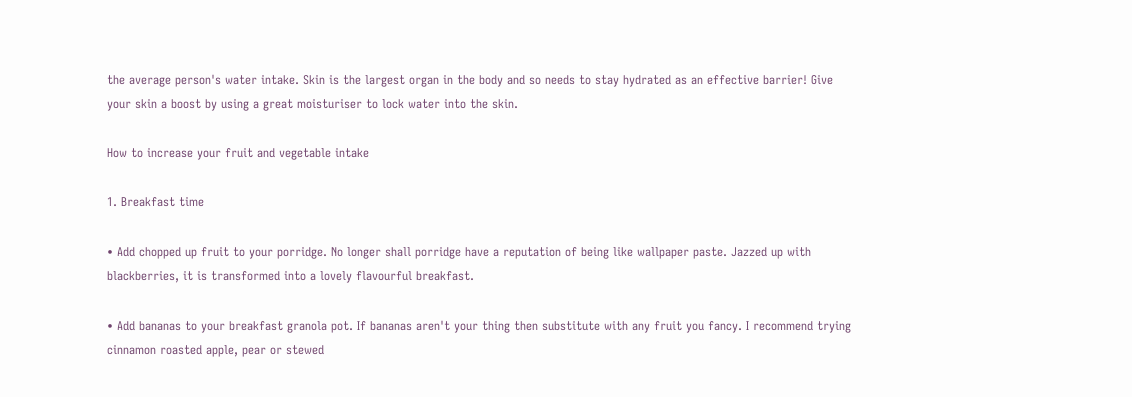the average person's water intake. Skin is the largest organ in the body and so needs to stay hydrated as an effective barrier! Give your skin a boost by using a great moisturiser to lock water into the skin.

How to increase your fruit and vegetable intake

1. Breakfast time

• Add chopped up fruit to your porridge. No longer shall porridge have a reputation of being like wallpaper paste. Jazzed up with blackberries, it is transformed into a lovely flavourful breakfast.

• Add bananas to your breakfast granola pot. If bananas aren't your thing then substitute with any fruit you fancy. I recommend trying cinnamon roasted apple, pear or stewed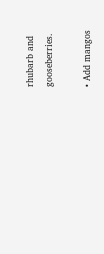rhubarb and gooseberries.

• Add mangos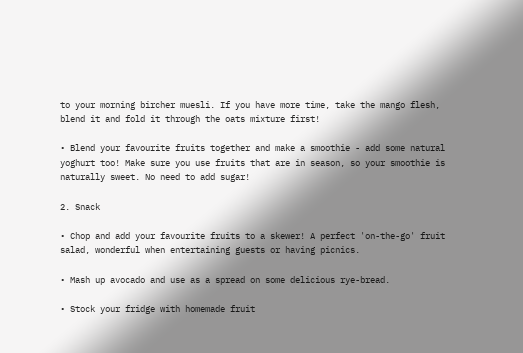to your morning bircher muesli. If you have more time, take the mango flesh, blend it and fold it through the oats mixture first!

• Blend your favourite fruits together and make a smoothie - add some natural yoghurt too! Make sure you use fruits that are in season, so your smoothie is naturally sweet. No need to add sugar!

2. Snack

• Chop and add your favourite fruits to a skewer! A perfect 'on-the-go' fruit salad, wonderful when entertaining guests or having picnics.

• Mash up avocado and use as a spread on some delicious rye-bread.

• Stock your fridge with homemade fruit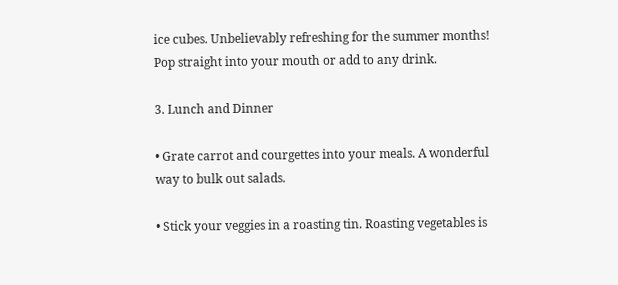ice cubes. Unbelievably refreshing for the summer months! Pop straight into your mouth or add to any drink.

3. Lunch and Dinner

• Grate carrot and courgettes into your meals. A wonderful way to bulk out salads.

• Stick your veggies in a roasting tin. Roasting vegetables is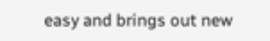easy and brings out new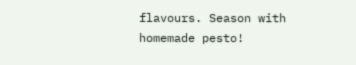flavours. Season with homemade pesto!